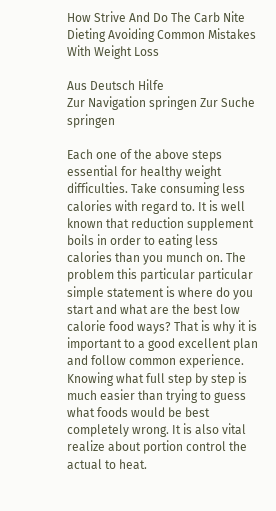How Strive And Do The Carb Nite Dieting Avoiding Common Mistakes With Weight Loss

Aus Deutsch Hilfe
Zur Navigation springen Zur Suche springen

Each one of the above steps essential for healthy weight difficulties. Take consuming less calories with regard to. It is well known that reduction supplement boils in order to eating less calories than you munch on. The problem this particular particular simple statement is where do you start and what are the best low calorie food ways? That is why it is important to a good excellent plan and follow common experience. Knowing what full step by step is much easier than trying to guess what foods would be best completely wrong. It is also vital realize about portion control the actual to heat.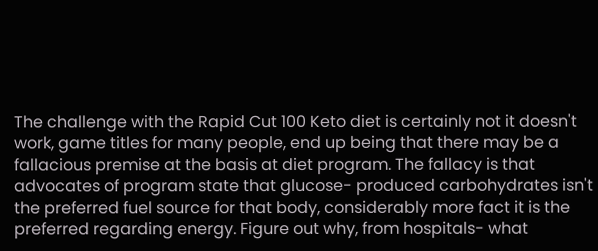The challenge with the Rapid Cut 100 Keto diet is certainly not it doesn't work, game titles for many people, end up being that there may be a fallacious premise at the basis at diet program. The fallacy is that advocates of program state that glucose- produced carbohydrates isn't the preferred fuel source for that body, considerably more fact it is the preferred regarding energy. Figure out why, from hospitals- what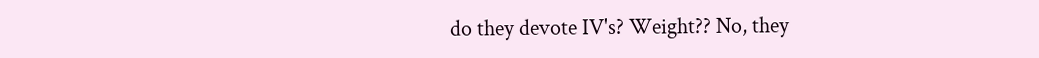do they devote IV's? Weight?? No, they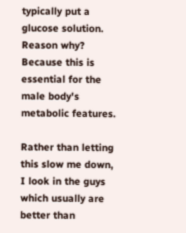typically put a glucose solution. Reason why? Because this is essential for the male body's metabolic features.

Rather than letting this slow me down, I look in the guys which usually are better than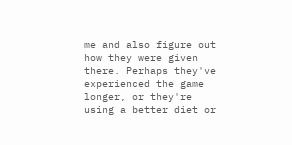me and also figure out how they were given there. Perhaps they've experienced the game longer, or they're using a better diet or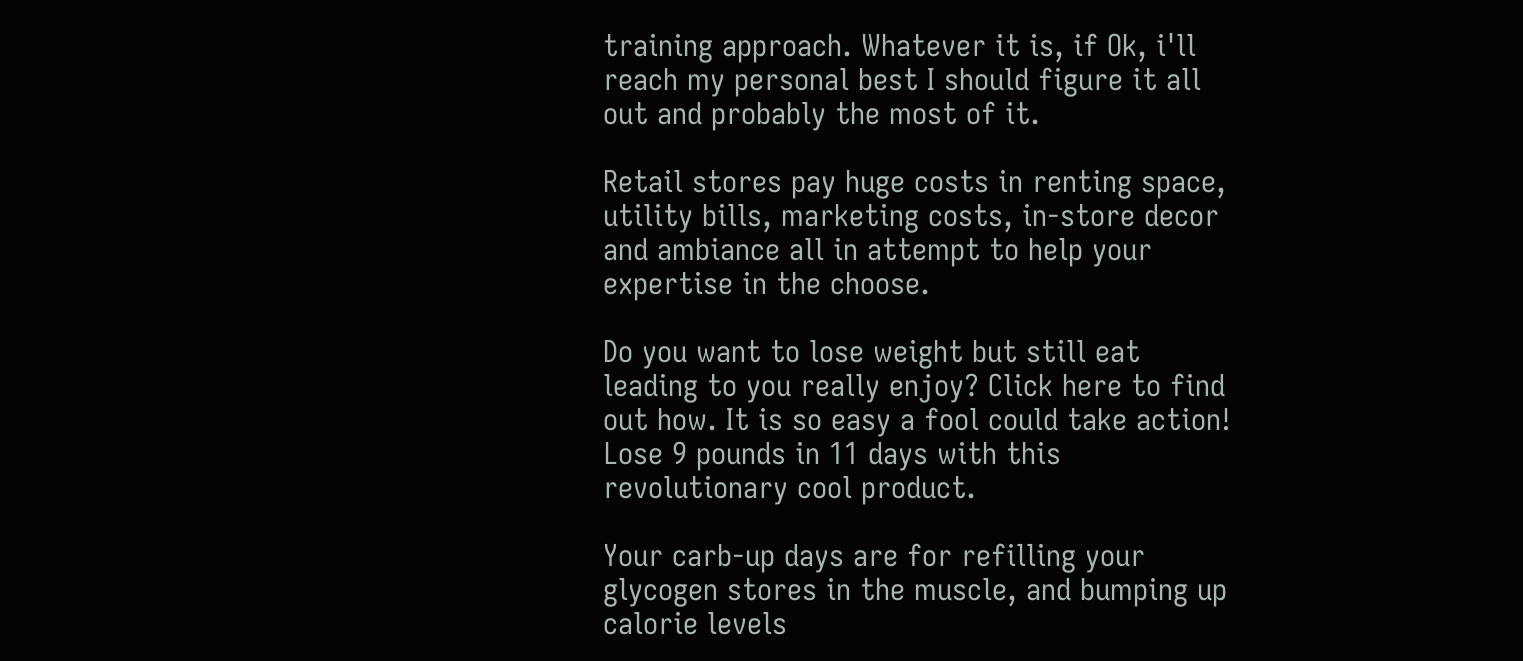training approach. Whatever it is, if Ok, i'll reach my personal best I should figure it all out and probably the most of it.

Retail stores pay huge costs in renting space, utility bills, marketing costs, in-store decor and ambiance all in attempt to help your expertise in the choose.

Do you want to lose weight but still eat leading to you really enjoy? Click here to find out how. It is so easy a fool could take action! Lose 9 pounds in 11 days with this revolutionary cool product.

Your carb-up days are for refilling your glycogen stores in the muscle, and bumping up calorie levels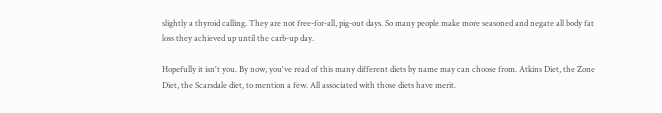slightly a thyroid calling. They are not free-for-all, pig-out days. So many people make more seasoned and negate all body fat loss they achieved up until the carb-up day.

Hopefully it isn't you. By now, you've read of this many different diets by name may can choose from. Atkins Diet, the Zone Diet, the Scarsdale diet, to mention a few. All associated with those diets have merit.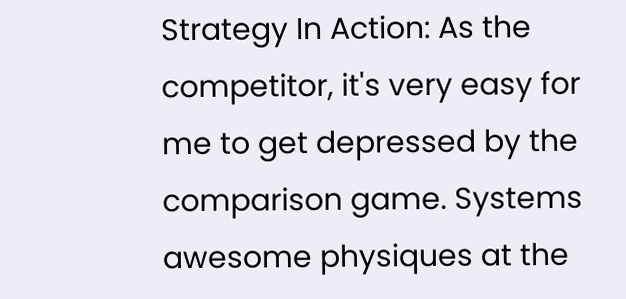Strategy In Action: As the competitor, it's very easy for me to get depressed by the comparison game. Systems awesome physiques at the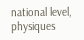national level, physiques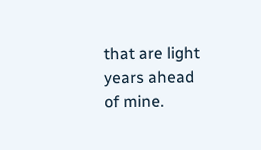that are light years ahead of mine.